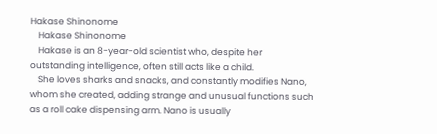Hakase Shinonome
    Hakase Shinonome
    Hakase is an 8-year-old scientist who, despite her outstanding intelligence, often still acts like a child.
    She loves sharks and snacks, and constantly modifies Nano, whom she created, adding strange and unusual functions such as a roll cake dispensing arm. Nano is usually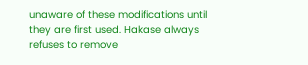unaware of these modifications until they are first used. Hakase always refuses to remove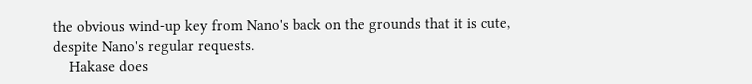the obvious wind-up key from Nano's back on the grounds that it is cute, despite Nano's regular requests.
    Hakase does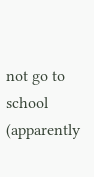not go to school (apparently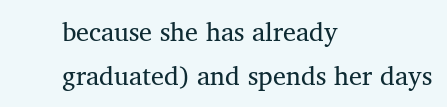because she has already graduated) and spends her days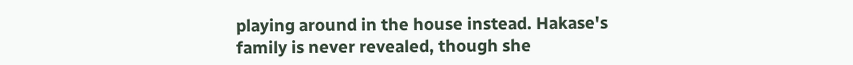playing around in the house instead. Hakase's family is never revealed, though she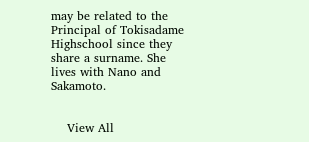may be related to the Principal of Tokisadame Highschool since they share a surname. She lives with Nano and Sakamoto.


    View All